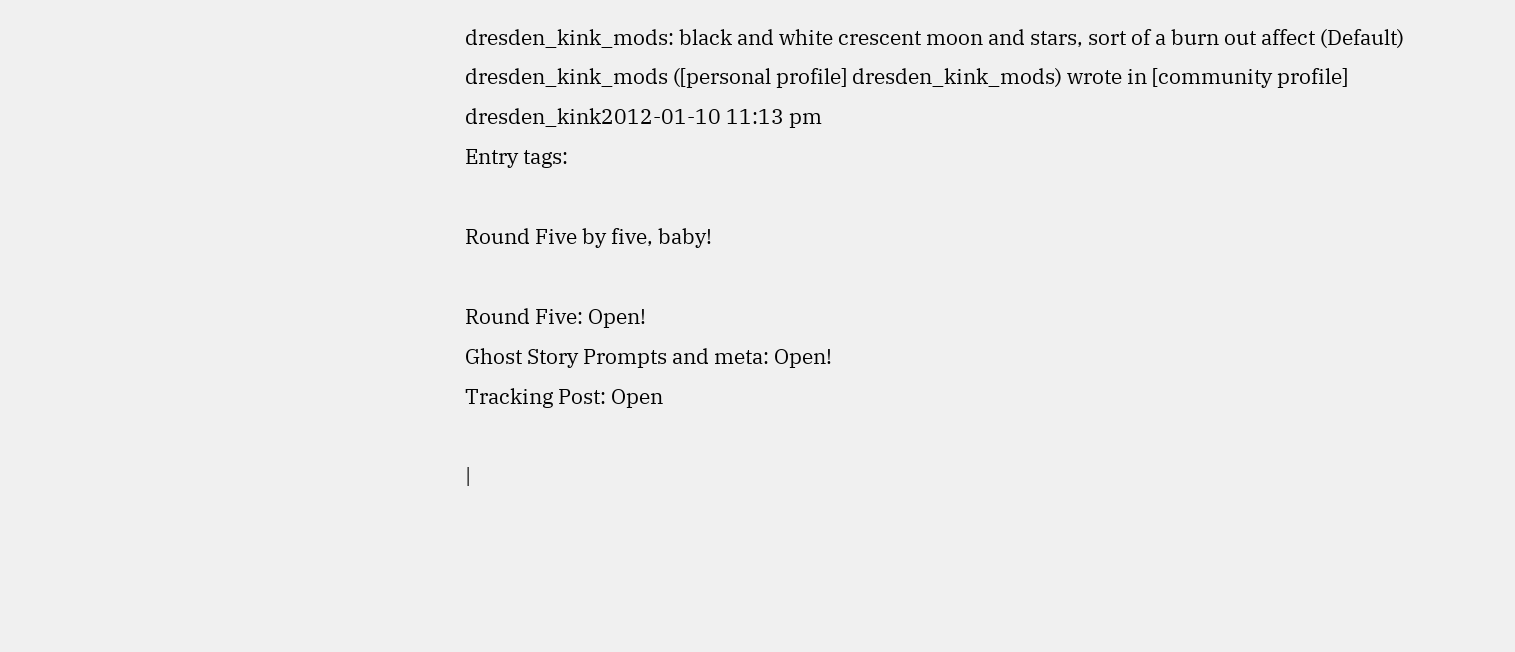dresden_kink_mods: black and white crescent moon and stars, sort of a burn out affect (Default)
dresden_kink_mods ([personal profile] dresden_kink_mods) wrote in [community profile] dresden_kink2012-01-10 11:13 pm
Entry tags:

Round Five by five, baby!

Round Five: Open!
Ghost Story Prompts and meta: Open!
Tracking Post: Open

|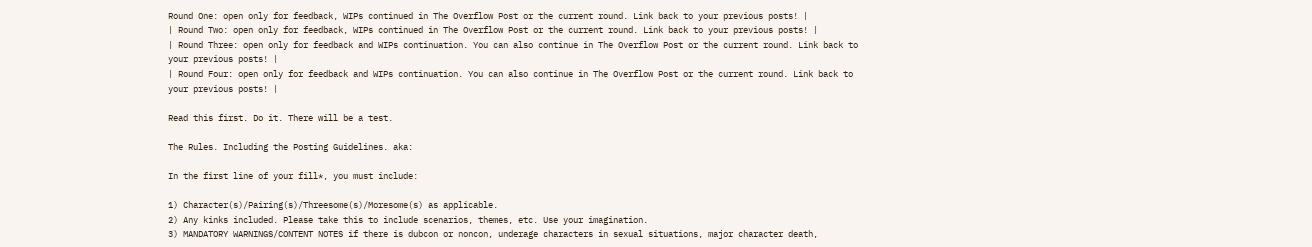Round One: open only for feedback, WIPs continued in The Overflow Post or the current round. Link back to your previous posts! |
| Round Two: open only for feedback, WIPs continued in The Overflow Post or the current round. Link back to your previous posts! |
| Round Three: open only for feedback and WIPs continuation. You can also continue in The Overflow Post or the current round. Link back to your previous posts! |
| Round Four: open only for feedback and WIPs continuation. You can also continue in The Overflow Post or the current round. Link back to your previous posts! |

Read this first. Do it. There will be a test.

The Rules. Including the Posting Guidelines. aka:

In the first line of your fill*, you must include:

1) Character(s)/Pairing(s)/Threesome(s)/Moresome(s) as applicable.
2) Any kinks included. Please take this to include scenarios, themes, etc. Use your imagination.
3) MANDATORY WARNINGS/CONTENT NOTES if there is dubcon or noncon, underage characters in sexual situations, major character death,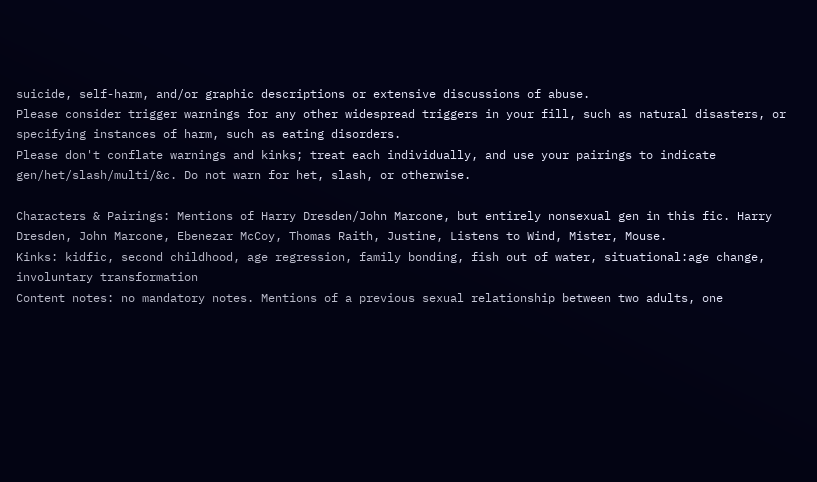suicide, self-harm, and/or graphic descriptions or extensive discussions of abuse.
Please consider trigger warnings for any other widespread triggers in your fill, such as natural disasters, or specifying instances of harm, such as eating disorders.
Please don't conflate warnings and kinks; treat each individually, and use your pairings to indicate gen/het/slash/multi/&c. Do not warn for het, slash, or otherwise.

Characters & Pairings: Mentions of Harry Dresden/John Marcone, but entirely nonsexual gen in this fic. Harry Dresden, John Marcone, Ebenezar McCoy, Thomas Raith, Justine, Listens to Wind, Mister, Mouse.
Kinks: kidfic, second childhood, age regression, family bonding, fish out of water, situational:age change, involuntary transformation
Content notes: no mandatory notes. Mentions of a previous sexual relationship between two adults, one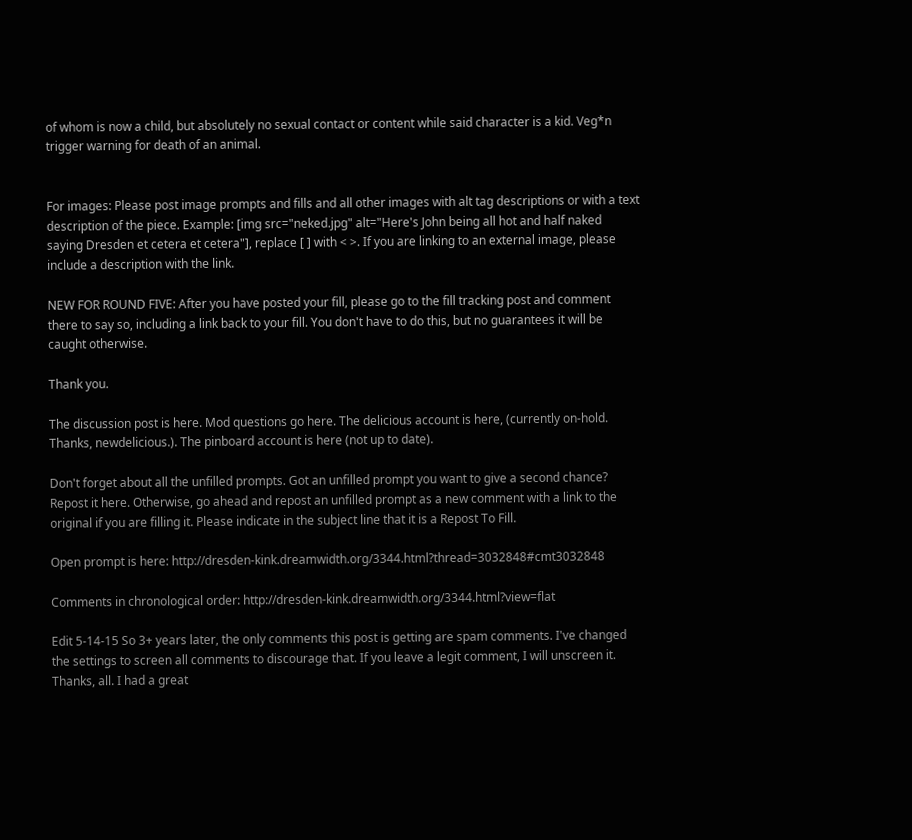of whom is now a child, but absolutely no sexual contact or content while said character is a kid. Veg*n trigger warning for death of an animal.


For images: Please post image prompts and fills and all other images with alt tag descriptions or with a text description of the piece. Example: [img src="neked.jpg" alt="Here's John being all hot and half naked saying Dresden et cetera et cetera"], replace [ ] with < >. If you are linking to an external image, please include a description with the link.

NEW FOR ROUND FIVE: After you have posted your fill, please go to the fill tracking post and comment there to say so, including a link back to your fill. You don't have to do this, but no guarantees it will be caught otherwise.

Thank you.

The discussion post is here. Mod questions go here. The delicious account is here, (currently on-hold. Thanks, newdelicious.). The pinboard account is here (not up to date).

Don't forget about all the unfilled prompts. Got an unfilled prompt you want to give a second chance? Repost it here. Otherwise, go ahead and repost an unfilled prompt as a new comment with a link to the original if you are filling it. Please indicate in the subject line that it is a Repost To Fill.

Open prompt is here: http://dresden-kink.dreamwidth.org/3344.html?thread=3032848#cmt3032848

Comments in chronological order: http://dresden-kink.dreamwidth.org/3344.html?view=flat

Edit 5-14-15 So 3+ years later, the only comments this post is getting are spam comments. I've changed the settings to screen all comments to discourage that. If you leave a legit comment, I will unscreen it. Thanks, all. I had a great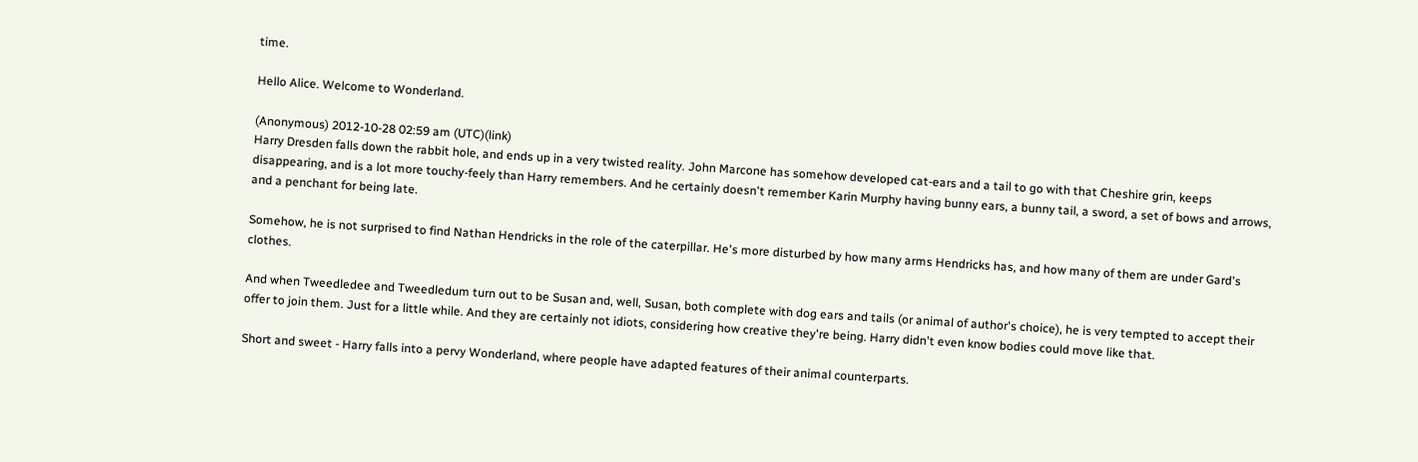time.

Hello Alice. Welcome to Wonderland.

(Anonymous) 2012-10-28 02:59 am (UTC)(link)
Harry Dresden falls down the rabbit hole, and ends up in a very twisted reality. John Marcone has somehow developed cat-ears and a tail to go with that Cheshire grin, keeps disappearing, and is a lot more touchy-feely than Harry remembers. And he certainly doesn't remember Karin Murphy having bunny ears, a bunny tail, a sword, a set of bows and arrows, and a penchant for being late.

Somehow, he is not surprised to find Nathan Hendricks in the role of the caterpillar. He's more disturbed by how many arms Hendricks has, and how many of them are under Gard's clothes.

And when Tweedledee and Tweedledum turn out to be Susan and, well, Susan, both complete with dog ears and tails (or animal of author's choice), he is very tempted to accept their offer to join them. Just for a little while. And they are certainly not idiots, considering how creative they're being. Harry didn't even know bodies could move like that.

Short and sweet - Harry falls into a pervy Wonderland, where people have adapted features of their animal counterparts.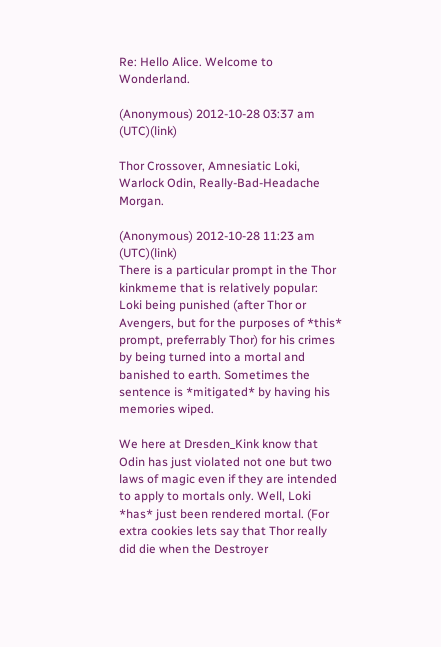Re: Hello Alice. Welcome to Wonderland.

(Anonymous) 2012-10-28 03:37 am (UTC)(link)

Thor Crossover, Amnesiatic Loki, Warlock Odin, Really-Bad-Headache Morgan.

(Anonymous) 2012-10-28 11:23 am (UTC)(link)
There is a particular prompt in the Thor kinkmeme that is relatively popular: Loki being punished (after Thor or Avengers, but for the purposes of *this* prompt, preferrably Thor) for his crimes by being turned into a mortal and banished to earth. Sometimes the sentence is *mitigated* by having his memories wiped.

We here at Dresden_Kink know that Odin has just violated not one but two laws of magic even if they are intended to apply to mortals only. Well, Loki *has* just been rendered mortal. (For extra cookies lets say that Thor really did die when the Destroyer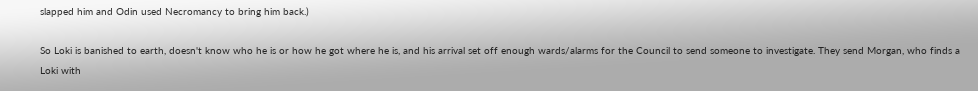slapped him and Odin used Necromancy to bring him back.)

So Loki is banished to earth, doesn't know who he is or how he got where he is, and his arrival set off enough wards/alarms for the Council to send someone to investigate. They send Morgan, who finds a Loki with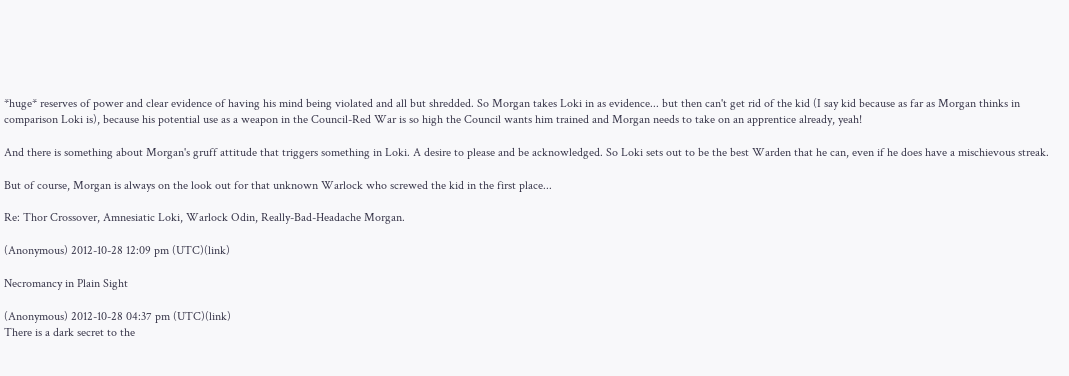*huge* reserves of power and clear evidence of having his mind being violated and all but shredded. So Morgan takes Loki in as evidence... but then can't get rid of the kid (I say kid because as far as Morgan thinks in comparison Loki is), because his potential use as a weapon in the Council-Red War is so high the Council wants him trained and Morgan needs to take on an apprentice already, yeah!

And there is something about Morgan's gruff attitude that triggers something in Loki. A desire to please and be acknowledged. So Loki sets out to be the best Warden that he can, even if he does have a mischievous streak.

But of course, Morgan is always on the look out for that unknown Warlock who screwed the kid in the first place...

Re: Thor Crossover, Amnesiatic Loki, Warlock Odin, Really-Bad-Headache Morgan.

(Anonymous) 2012-10-28 12:09 pm (UTC)(link)

Necromancy in Plain Sight

(Anonymous) 2012-10-28 04:37 pm (UTC)(link)
There is a dark secret to the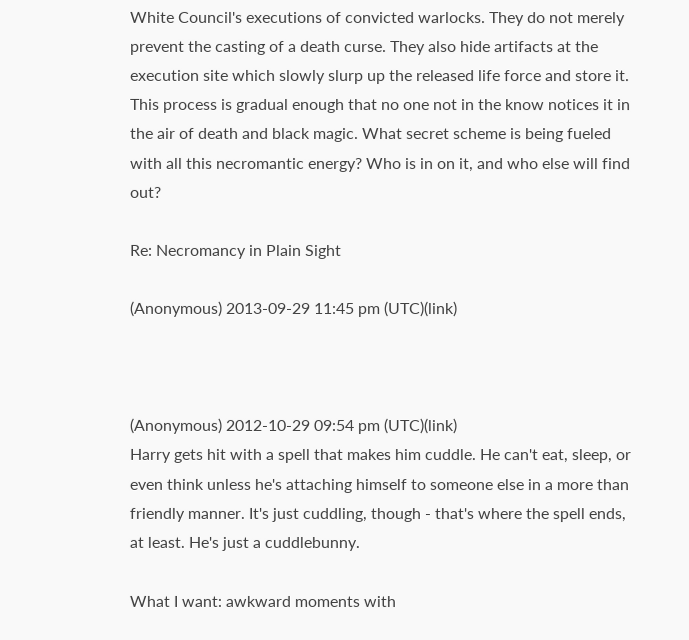White Council's executions of convicted warlocks. They do not merely prevent the casting of a death curse. They also hide artifacts at the execution site which slowly slurp up the released life force and store it. This process is gradual enough that no one not in the know notices it in the air of death and black magic. What secret scheme is being fueled with all this necromantic energy? Who is in on it, and who else will find out?

Re: Necromancy in Plain Sight

(Anonymous) 2013-09-29 11:45 pm (UTC)(link)



(Anonymous) 2012-10-29 09:54 pm (UTC)(link)
Harry gets hit with a spell that makes him cuddle. He can't eat, sleep, or even think unless he's attaching himself to someone else in a more than friendly manner. It's just cuddling, though - that's where the spell ends, at least. He's just a cuddlebunny.

What I want: awkward moments with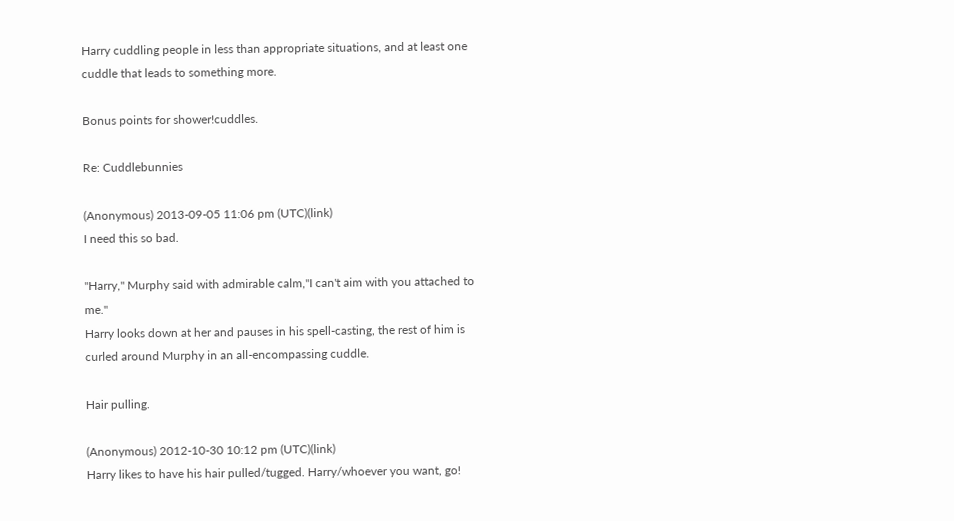Harry cuddling people in less than appropriate situations, and at least one cuddle that leads to something more.

Bonus points for shower!cuddles.

Re: Cuddlebunnies

(Anonymous) 2013-09-05 11:06 pm (UTC)(link)
I need this so bad.

"Harry," Murphy said with admirable calm,"I can't aim with you attached to me."
Harry looks down at her and pauses in his spell-casting, the rest of him is curled around Murphy in an all-encompassing cuddle.

Hair pulling.

(Anonymous) 2012-10-30 10:12 pm (UTC)(link)
Harry likes to have his hair pulled/tugged. Harry/whoever you want, go!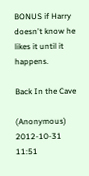BONUS if Harry doesn't know he likes it until it happens.

Back In the Cave

(Anonymous) 2012-10-31 11:51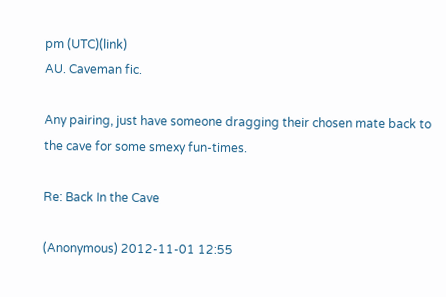pm (UTC)(link)
AU. Caveman fic.

Any pairing, just have someone dragging their chosen mate back to the cave for some smexy fun-times.

Re: Back In the Cave

(Anonymous) 2012-11-01 12:55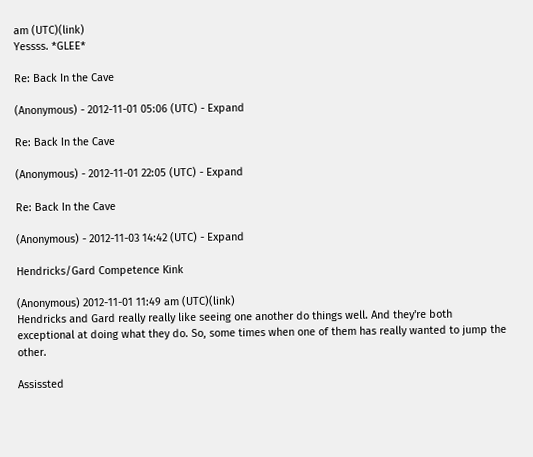am (UTC)(link)
Yessss. *GLEE*

Re: Back In the Cave

(Anonymous) - 2012-11-01 05:06 (UTC) - Expand

Re: Back In the Cave

(Anonymous) - 2012-11-01 22:05 (UTC) - Expand

Re: Back In the Cave

(Anonymous) - 2012-11-03 14:42 (UTC) - Expand

Hendricks/Gard Competence Kink

(Anonymous) 2012-11-01 11:49 am (UTC)(link)
Hendricks and Gard really really like seeing one another do things well. And they're both exceptional at doing what they do. So, some times when one of them has really wanted to jump the other.

Assissted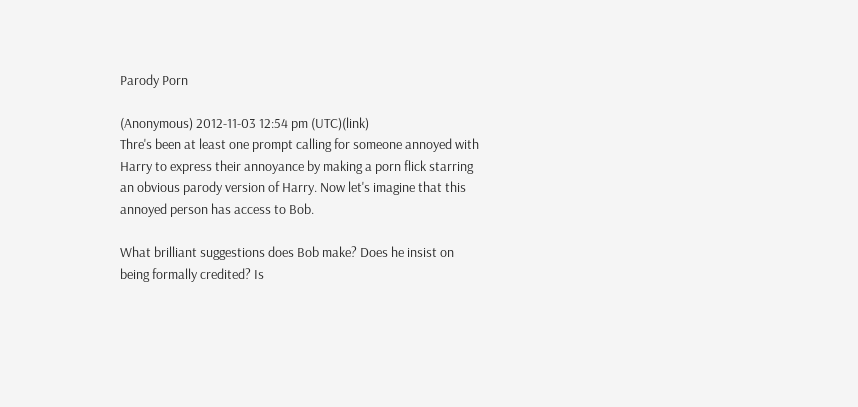Parody Porn

(Anonymous) 2012-11-03 12:54 pm (UTC)(link)
Thre's been at least one prompt calling for someone annoyed with Harry to express their annoyance by making a porn flick starring an obvious parody version of Harry. Now let's imagine that this annoyed person has access to Bob.

What brilliant suggestions does Bob make? Does he insist on being formally credited? Is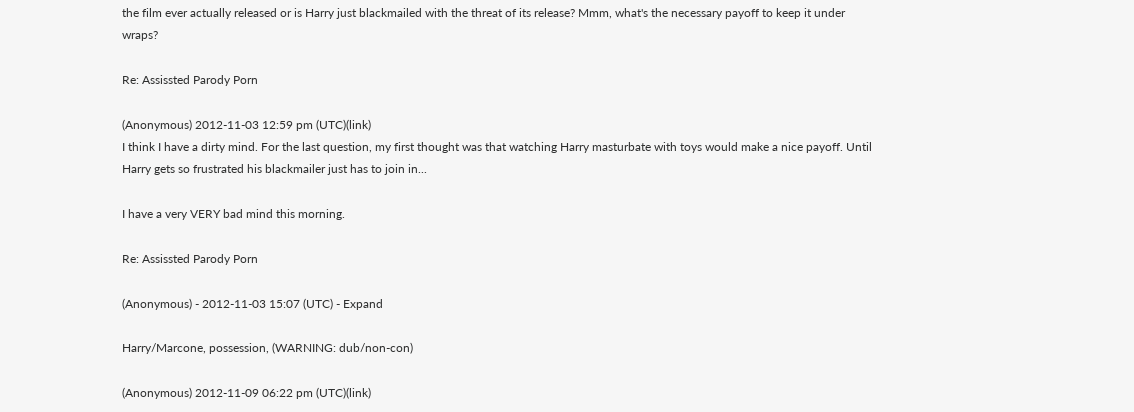the film ever actually released or is Harry just blackmailed with the threat of its release? Mmm, what's the necessary payoff to keep it under wraps?

Re: Assissted Parody Porn

(Anonymous) 2012-11-03 12:59 pm (UTC)(link)
I think I have a dirty mind. For the last question, my first thought was that watching Harry masturbate with toys would make a nice payoff. Until Harry gets so frustrated his blackmailer just has to join in...

I have a very VERY bad mind this morning.

Re: Assissted Parody Porn

(Anonymous) - 2012-11-03 15:07 (UTC) - Expand

Harry/Marcone, possession, (WARNING: dub/non-con)

(Anonymous) 2012-11-09 06:22 pm (UTC)(link)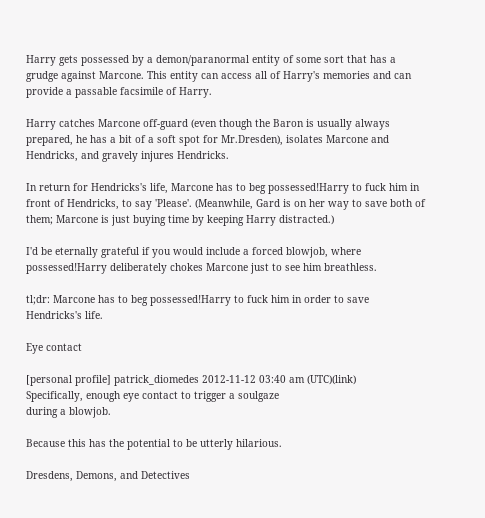Harry gets possessed by a demon/paranormal entity of some sort that has a grudge against Marcone. This entity can access all of Harry's memories and can provide a passable facsimile of Harry.

Harry catches Marcone off-guard (even though the Baron is usually always prepared, he has a bit of a soft spot for Mr.Dresden), isolates Marcone and Hendricks, and gravely injures Hendricks.

In return for Hendricks's life, Marcone has to beg possessed!Harry to fuck him in front of Hendricks, to say 'Please'. (Meanwhile, Gard is on her way to save both of them; Marcone is just buying time by keeping Harry distracted.)

I'd be eternally grateful if you would include a forced blowjob, where possessed!Harry deliberately chokes Marcone just to see him breathless.

tl;dr: Marcone has to beg possessed!Harry to fuck him in order to save Hendricks's life.

Eye contact

[personal profile] patrick_diomedes 2012-11-12 03:40 am (UTC)(link)
Specifically, enough eye contact to trigger a soulgaze
during a blowjob.

Because this has the potential to be utterly hilarious.

Dresdens, Demons, and Detectives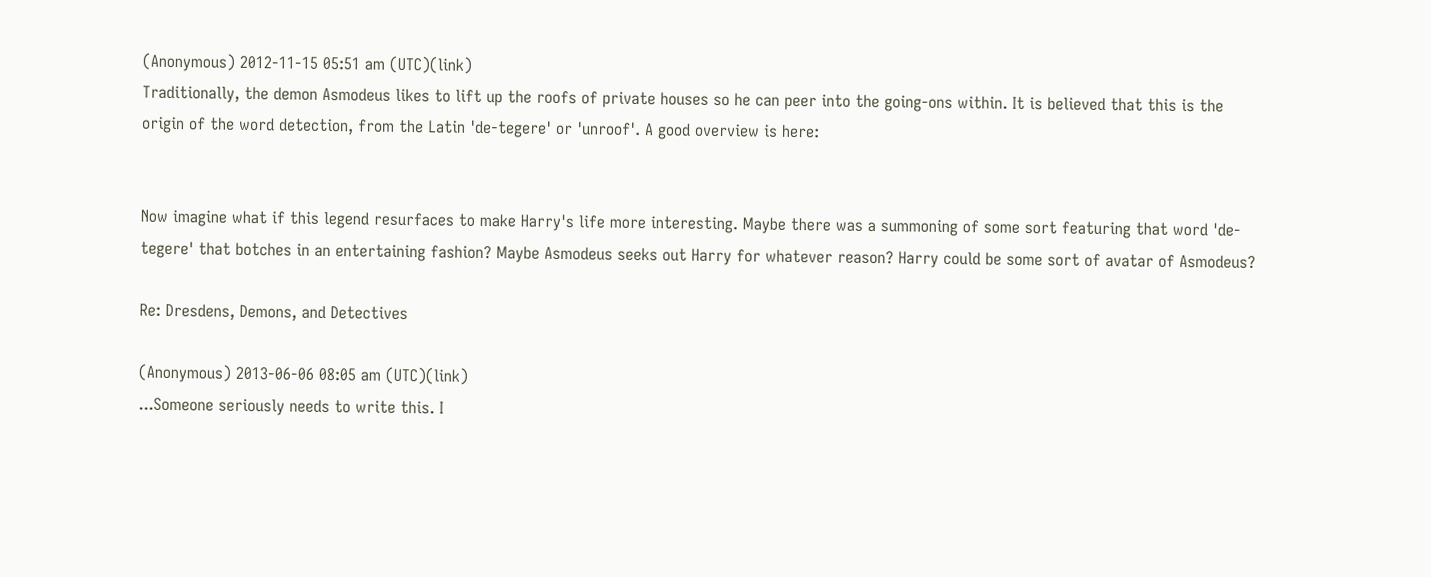(Anonymous) 2012-11-15 05:51 am (UTC)(link)
Traditionally, the demon Asmodeus likes to lift up the roofs of private houses so he can peer into the going-ons within. It is believed that this is the origin of the word detection, from the Latin 'de-tegere' or 'unroof'. A good overview is here:


Now imagine what if this legend resurfaces to make Harry's life more interesting. Maybe there was a summoning of some sort featuring that word 'de-tegere' that botches in an entertaining fashion? Maybe Asmodeus seeks out Harry for whatever reason? Harry could be some sort of avatar of Asmodeus?

Re: Dresdens, Demons, and Detectives

(Anonymous) 2013-06-06 08:05 am (UTC)(link)
...Someone seriously needs to write this. I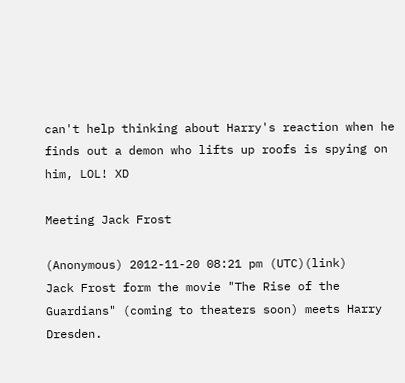can't help thinking about Harry's reaction when he finds out a demon who lifts up roofs is spying on him, LOL! XD

Meeting Jack Frost

(Anonymous) 2012-11-20 08:21 pm (UTC)(link)
Jack Frost form the movie "The Rise of the Guardians" (coming to theaters soon) meets Harry Dresden.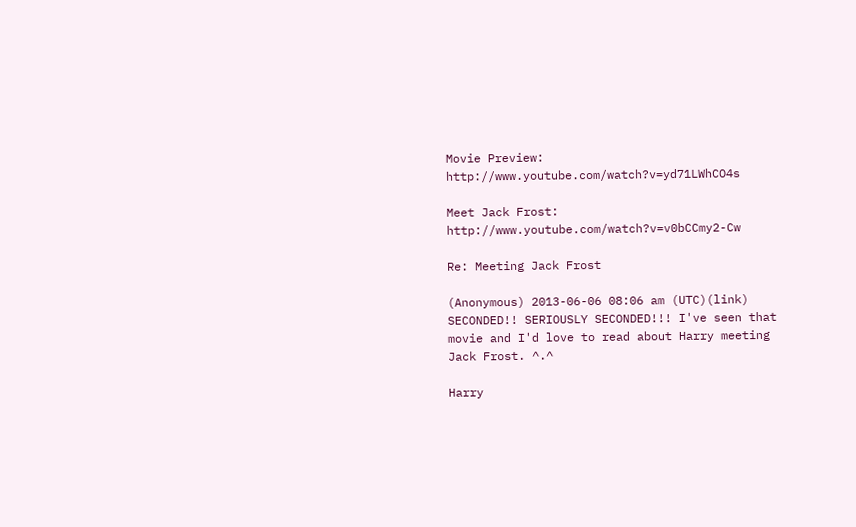Movie Preview: http://www.youtube.com/watch?v=yd71LWhCO4s

Meet Jack Frost: http://www.youtube.com/watch?v=v0bCCmy2-Cw

Re: Meeting Jack Frost

(Anonymous) 2013-06-06 08:06 am (UTC)(link)
SECONDED!! SERIOUSLY SECONDED!!! I've seen that movie and I'd love to read about Harry meeting Jack Frost. ^.^

Harry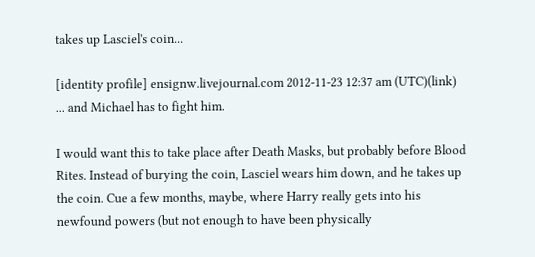takes up Lasciel's coin...

[identity profile] ensignw.livejournal.com 2012-11-23 12:37 am (UTC)(link)
... and Michael has to fight him.

I would want this to take place after Death Masks, but probably before Blood Rites. Instead of burying the coin, Lasciel wears him down, and he takes up the coin. Cue a few months, maybe, where Harry really gets into his newfound powers (but not enough to have been physically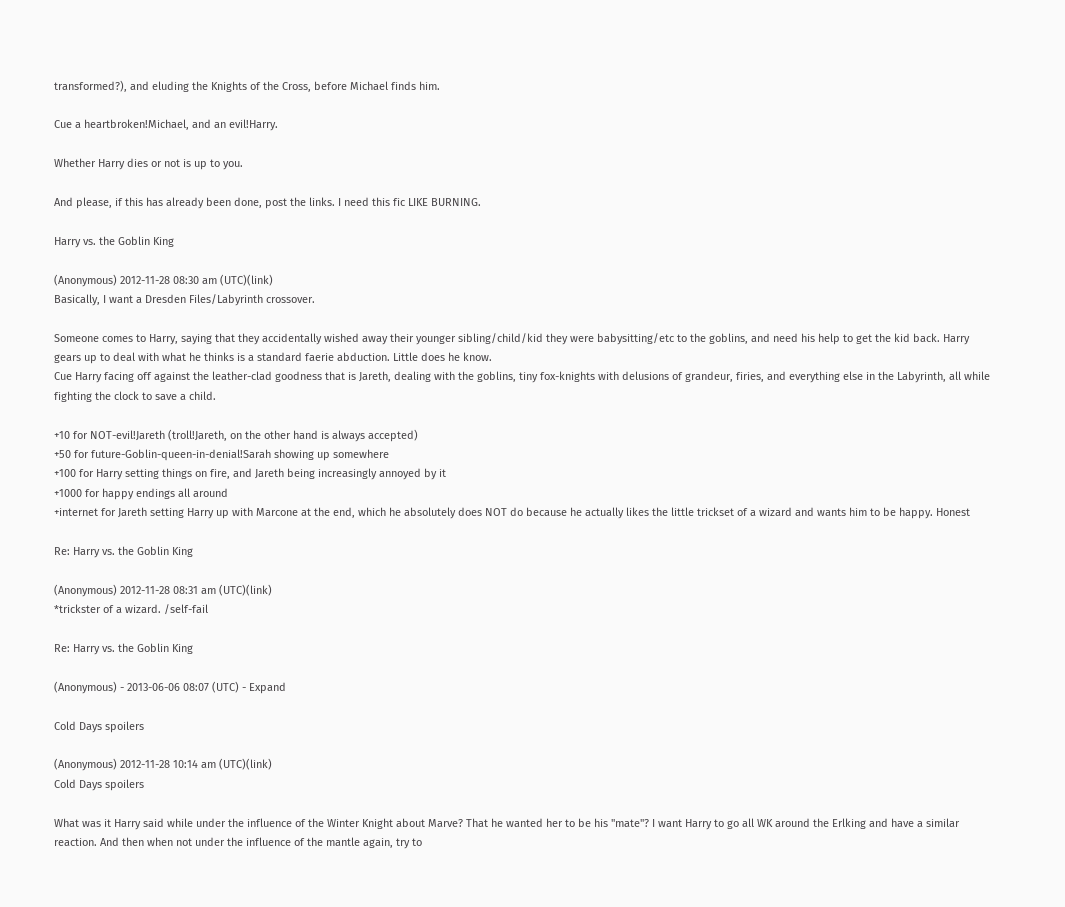transformed?), and eluding the Knights of the Cross, before Michael finds him.

Cue a heartbroken!Michael, and an evil!Harry.

Whether Harry dies or not is up to you.

And please, if this has already been done, post the links. I need this fic LIKE BURNING.

Harry vs. the Goblin King

(Anonymous) 2012-11-28 08:30 am (UTC)(link)
Basically, I want a Dresden Files/Labyrinth crossover.

Someone comes to Harry, saying that they accidentally wished away their younger sibling/child/kid they were babysitting/etc to the goblins, and need his help to get the kid back. Harry gears up to deal with what he thinks is a standard faerie abduction. Little does he know.
Cue Harry facing off against the leather-clad goodness that is Jareth, dealing with the goblins, tiny fox-knights with delusions of grandeur, firies, and everything else in the Labyrinth, all while fighting the clock to save a child.

+10 for NOT-evil!Jareth (troll!Jareth, on the other hand is always accepted)
+50 for future-Goblin-queen-in-denial!Sarah showing up somewhere
+100 for Harry setting things on fire, and Jareth being increasingly annoyed by it
+1000 for happy endings all around
+internet for Jareth setting Harry up with Marcone at the end, which he absolutely does NOT do because he actually likes the little trickset of a wizard and wants him to be happy. Honest

Re: Harry vs. the Goblin King

(Anonymous) 2012-11-28 08:31 am (UTC)(link)
*trickster of a wizard. /self-fail

Re: Harry vs. the Goblin King

(Anonymous) - 2013-06-06 08:07 (UTC) - Expand

Cold Days spoilers

(Anonymous) 2012-11-28 10:14 am (UTC)(link)
Cold Days spoilers

What was it Harry said while under the influence of the Winter Knight about Marve? That he wanted her to be his "mate"? I want Harry to go all WK around the Erlking and have a similar reaction. And then when not under the influence of the mantle again, try to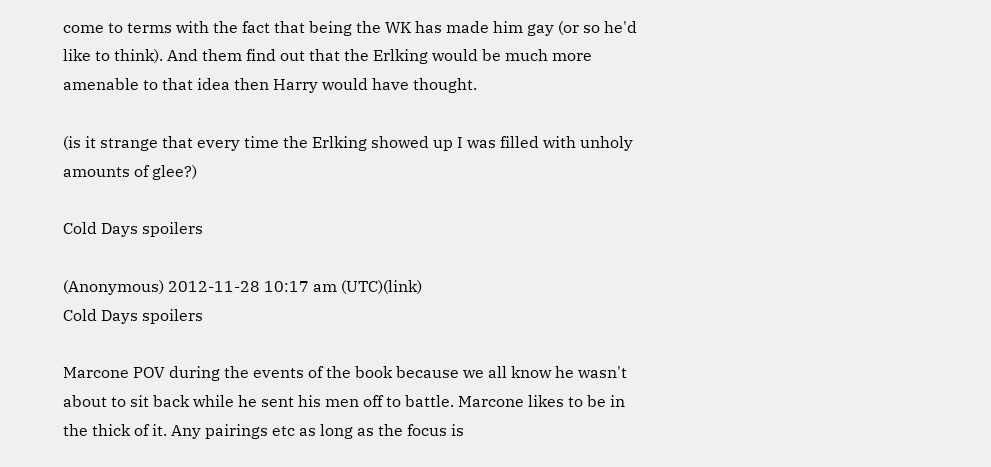come to terms with the fact that being the WK has made him gay (or so he'd like to think). And them find out that the Erlking would be much more amenable to that idea then Harry would have thought.

(is it strange that every time the Erlking showed up I was filled with unholy amounts of glee?)

Cold Days spoilers

(Anonymous) 2012-11-28 10:17 am (UTC)(link)
Cold Days spoilers

Marcone POV during the events of the book because we all know he wasn't about to sit back while he sent his men off to battle. Marcone likes to be in the thick of it. Any pairings etc as long as the focus is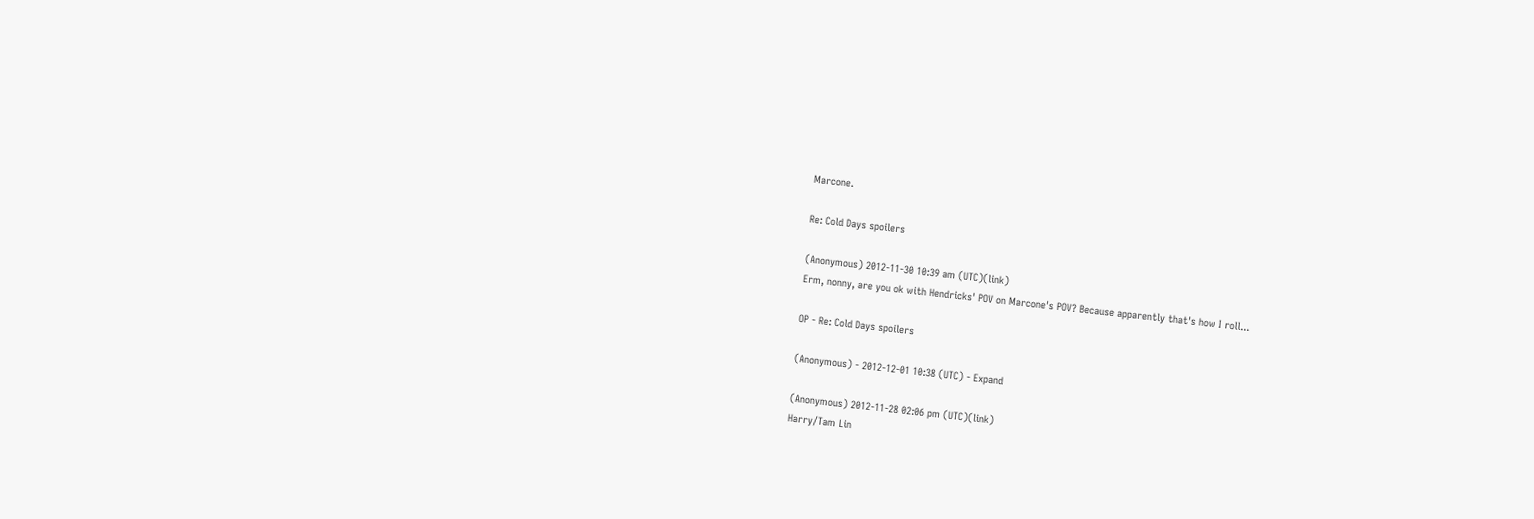Marcone.

Re: Cold Days spoilers

(Anonymous) 2012-11-30 10:39 am (UTC)(link)
Erm, nonny, are you ok with Hendricks' POV on Marcone's POV? Because apparently that's how I roll...

OP - Re: Cold Days spoilers

(Anonymous) - 2012-12-01 10:38 (UTC) - Expand

(Anonymous) 2012-11-28 02:06 pm (UTC)(link)
Harry/Tam Lin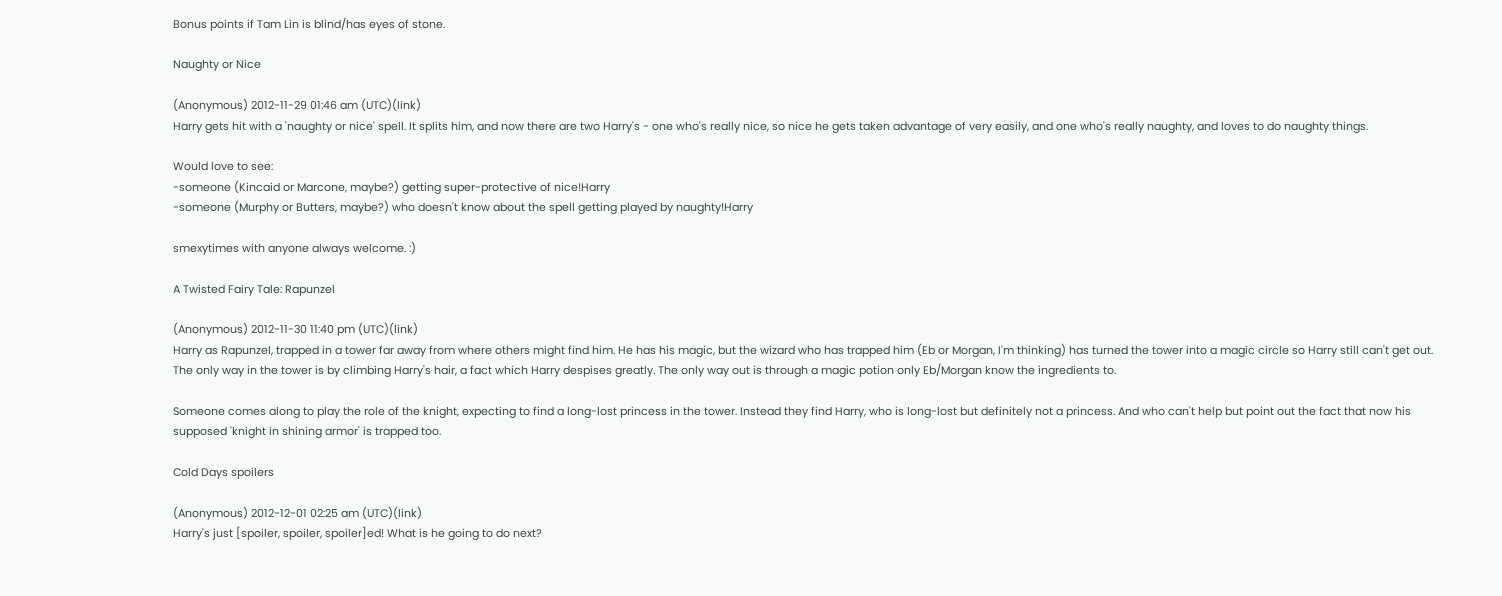Bonus points if Tam Lin is blind/has eyes of stone.

Naughty or Nice

(Anonymous) 2012-11-29 01:46 am (UTC)(link)
Harry gets hit with a 'naughty or nice' spell. It splits him, and now there are two Harry's - one who's really nice, so nice he gets taken advantage of very easily, and one who's really naughty, and loves to do naughty things.

Would love to see:
-someone (Kincaid or Marcone, maybe?) getting super-protective of nice!Harry
-someone (Murphy or Butters, maybe?) who doesn't know about the spell getting played by naughty!Harry

smexytimes with anyone always welcome. :)

A Twisted Fairy Tale: Rapunzel

(Anonymous) 2012-11-30 11:40 pm (UTC)(link)
Harry as Rapunzel, trapped in a tower far away from where others might find him. He has his magic, but the wizard who has trapped him (Eb or Morgan, I'm thinking) has turned the tower into a magic circle so Harry still can't get out. The only way in the tower is by climbing Harry's hair, a fact which Harry despises greatly. The only way out is through a magic potion only Eb/Morgan know the ingredients to.

Someone comes along to play the role of the knight, expecting to find a long-lost princess in the tower. Instead they find Harry, who is long-lost but definitely not a princess. And who can't help but point out the fact that now his supposed 'knight in shining armor' is trapped too.

Cold Days spoilers

(Anonymous) 2012-12-01 02:25 am (UTC)(link)
Harry's just [spoiler, spoiler, spoiler]ed! What is he going to do next?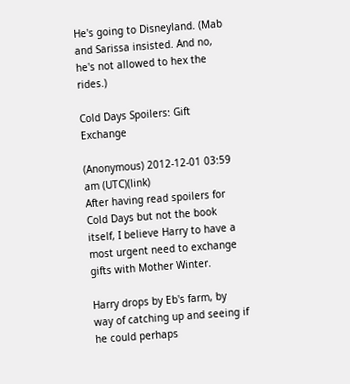He's going to Disneyland. (Mab and Sarissa insisted. And no, he's not allowed to hex the rides.)

Cold Days Spoilers: Gift Exchange

(Anonymous) 2012-12-01 03:59 am (UTC)(link)
After having read spoilers for Cold Days but not the book itself, I believe Harry to have a most urgent need to exchange gifts with Mother Winter.

Harry drops by Eb's farm, by way of catching up and seeing if he could perhaps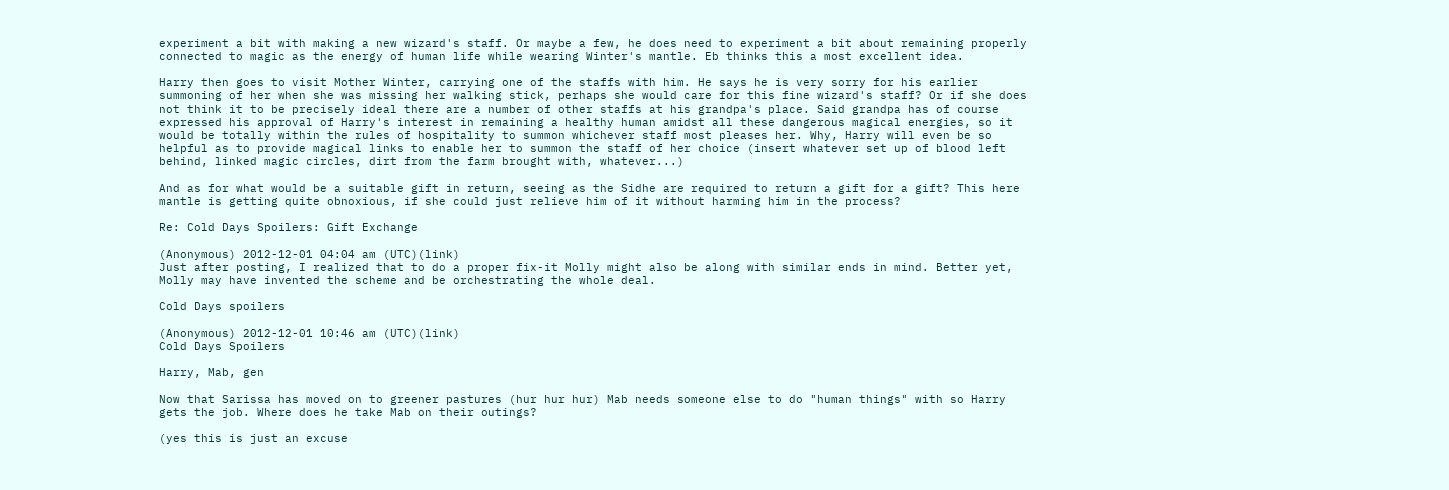experiment a bit with making a new wizard's staff. Or maybe a few, he does need to experiment a bit about remaining properly connected to magic as the energy of human life while wearing Winter's mantle. Eb thinks this a most excellent idea.

Harry then goes to visit Mother Winter, carrying one of the staffs with him. He says he is very sorry for his earlier summoning of her when she was missing her walking stick, perhaps she would care for this fine wizard's staff? Or if she does not think it to be precisely ideal there are a number of other staffs at his grandpa's place. Said grandpa has of course expressed his approval of Harry's interest in remaining a healthy human amidst all these dangerous magical energies, so it would be totally within the rules of hospitality to summon whichever staff most pleases her. Why, Harry will even be so helpful as to provide magical links to enable her to summon the staff of her choice (insert whatever set up of blood left behind, linked magic circles, dirt from the farm brought with, whatever...)

And as for what would be a suitable gift in return, seeing as the Sidhe are required to return a gift for a gift? This here mantle is getting quite obnoxious, if she could just relieve him of it without harming him in the process?

Re: Cold Days Spoilers: Gift Exchange

(Anonymous) 2012-12-01 04:04 am (UTC)(link)
Just after posting, I realized that to do a proper fix-it Molly might also be along with similar ends in mind. Better yet, Molly may have invented the scheme and be orchestrating the whole deal.

Cold Days spoilers

(Anonymous) 2012-12-01 10:46 am (UTC)(link)
Cold Days Spoilers

Harry, Mab, gen

Now that Sarissa has moved on to greener pastures (hur hur hur) Mab needs someone else to do "human things" with so Harry gets the job. Where does he take Mab on their outings?

(yes this is just an excuse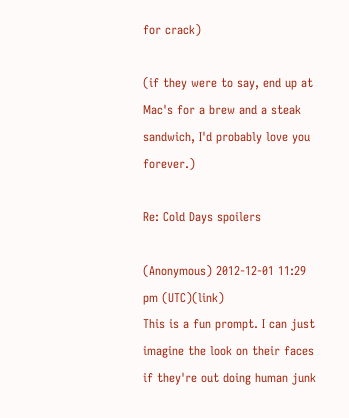for crack)

(if they were to say, end up at Mac's for a brew and a steak sandwich, I'd probably love you forever.)

Re: Cold Days spoilers

(Anonymous) 2012-12-01 11:29 pm (UTC)(link)
This is a fun prompt. I can just imagine the look on their faces if they're out doing human junk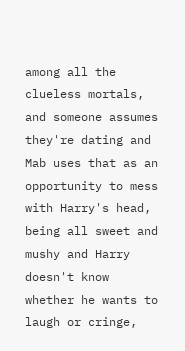among all the clueless mortals, and someone assumes they're dating and Mab uses that as an opportunity to mess with Harry's head, being all sweet and mushy and Harry doesn't know whether he wants to laugh or cringe,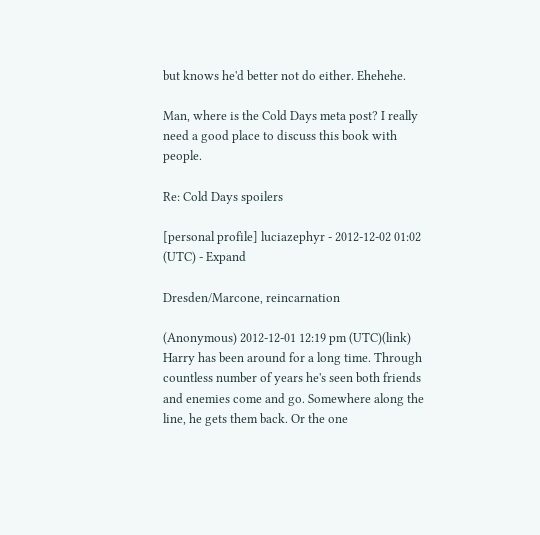but knows he'd better not do either. Ehehehe.

Man, where is the Cold Days meta post? I really need a good place to discuss this book with people.

Re: Cold Days spoilers

[personal profile] luciazephyr - 2012-12-02 01:02 (UTC) - Expand

Dresden/Marcone, reincarnation

(Anonymous) 2012-12-01 12:19 pm (UTC)(link)
Harry has been around for a long time. Through countless number of years he's seen both friends and enemies come and go. Somewhere along the line, he gets them back. Or the one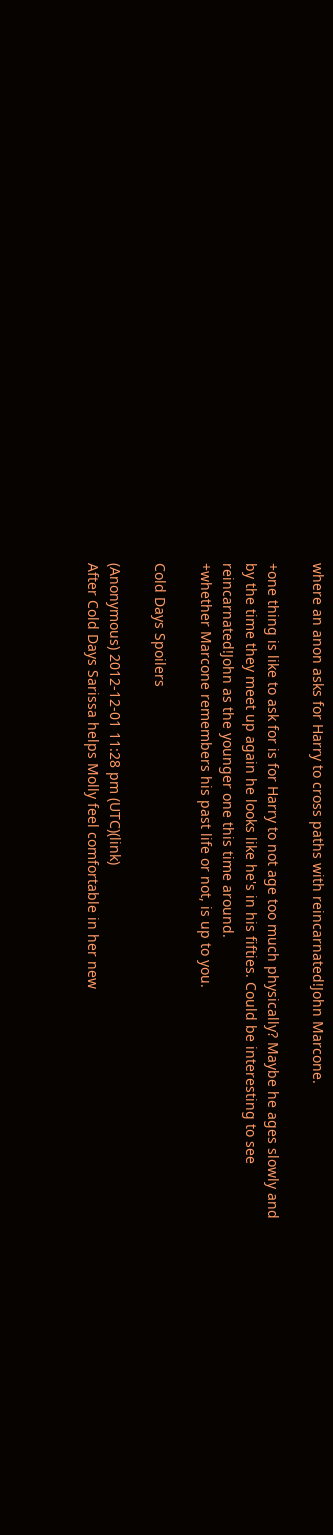where an anon asks for Harry to cross paths with reincarnated!John Marcone.

+one thing is like to ask for is for Harry to not age too much physically? Maybe he ages slowly and by the time they meet up again he looks like he's in his fifties. Could be interesting to see reincarnated!John as the younger one this time around.
+whether Marcone remembers his past life or not, is up to you.

Cold Days Spoilers

(Anonymous) 2012-12-01 11:28 pm (UTC)(link)
After Cold Days Sarissa helps Molly feel comfortable in her new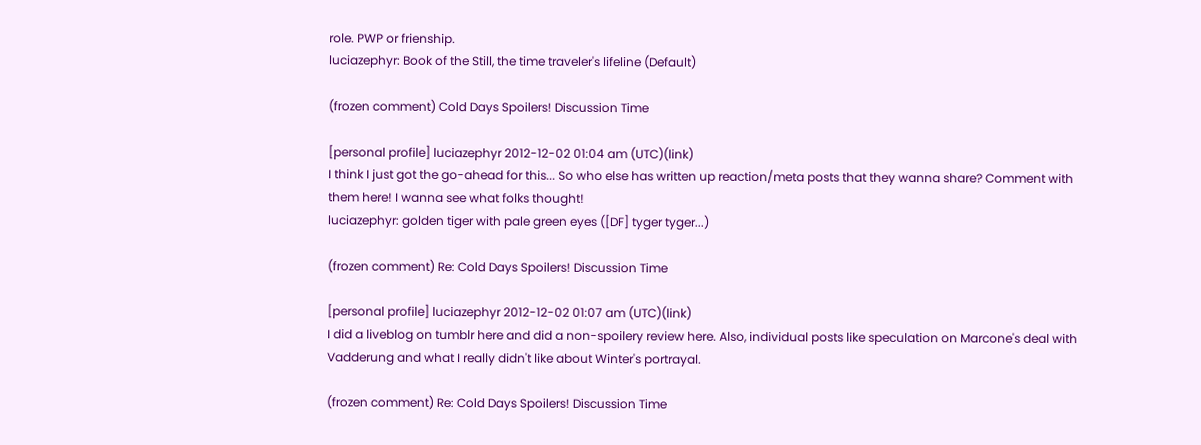role. PWP or frienship.
luciazephyr: Book of the Still, the time traveler's lifeline (Default)

(frozen comment) Cold Days Spoilers! Discussion Time

[personal profile] luciazephyr 2012-12-02 01:04 am (UTC)(link)
I think I just got the go-ahead for this... So who else has written up reaction/meta posts that they wanna share? Comment with them here! I wanna see what folks thought!
luciazephyr: golden tiger with pale green eyes ([DF] tyger tyger...)

(frozen comment) Re: Cold Days Spoilers! Discussion Time

[personal profile] luciazephyr 2012-12-02 01:07 am (UTC)(link)
I did a liveblog on tumblr here and did a non-spoilery review here. Also, individual posts like speculation on Marcone's deal with Vadderung and what I really didn't like about Winter's portrayal.

(frozen comment) Re: Cold Days Spoilers! Discussion Time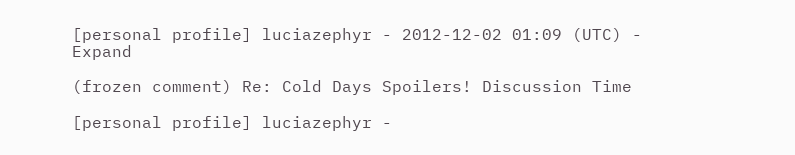[personal profile] luciazephyr - 2012-12-02 01:09 (UTC) - Expand

(frozen comment) Re: Cold Days Spoilers! Discussion Time

[personal profile] luciazephyr -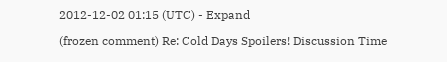2012-12-02 01:15 (UTC) - Expand

(frozen comment) Re: Cold Days Spoilers! Discussion Time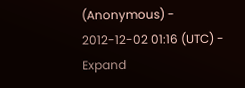(Anonymous) - 2012-12-02 01:16 (UTC) - Expand